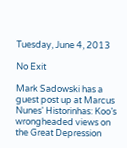Tuesday, June 4, 2013

No Exit

Mark Sadowski has a guest post up at Marcus Nunes' Historinhas: Koo’s wrongheaded views on the Great Depression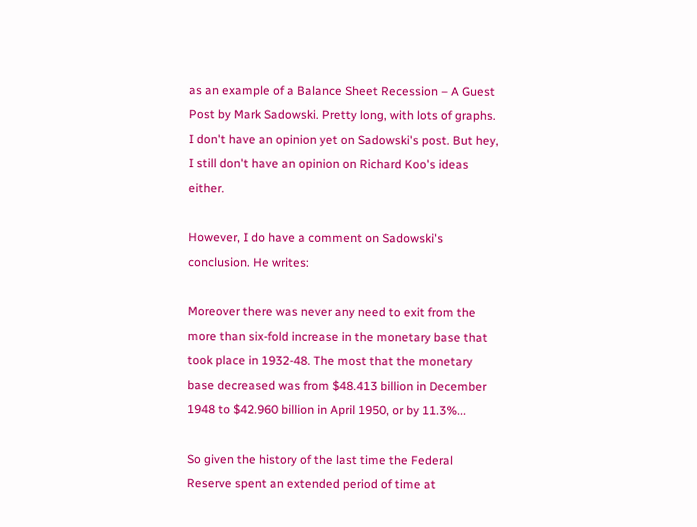as an example of a Balance Sheet Recession – A Guest Post by Mark Sadowski. Pretty long, with lots of graphs. I don't have an opinion yet on Sadowski's post. But hey, I still don't have an opinion on Richard Koo's ideas either.

However, I do have a comment on Sadowski's conclusion. He writes:

Moreover there was never any need to exit from the more than six-fold increase in the monetary base that took place in 1932-48. The most that the monetary base decreased was from $48.413 billion in December 1948 to $42.960 billion in April 1950, or by 11.3%...

So given the history of the last time the Federal Reserve spent an extended period of time at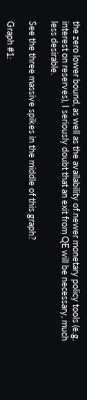the zero lower bound, as well as the availability of newer monetary policy tools (e.g. interest on reserves), I seriously doubt that an exit from QE will be necessary, much less desirable.

See the three massive spikes in the middle of this graph?

Graph #1: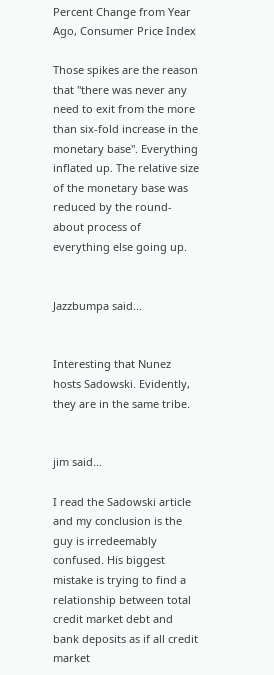Percent Change from Year Ago, Consumer Price Index

Those spikes are the reason that "there was never any need to exit from the more than six-fold increase in the monetary base". Everything inflated up. The relative size of the monetary base was reduced by the round-about process of everything else going up.


Jazzbumpa said...


Interesting that Nunez hosts Sadowski. Evidently, they are in the same tribe.


jim said...

I read the Sadowski article and my conclusion is the guy is irredeemably confused. His biggest mistake is trying to find a relationship between total credit market debt and bank deposits as if all credit market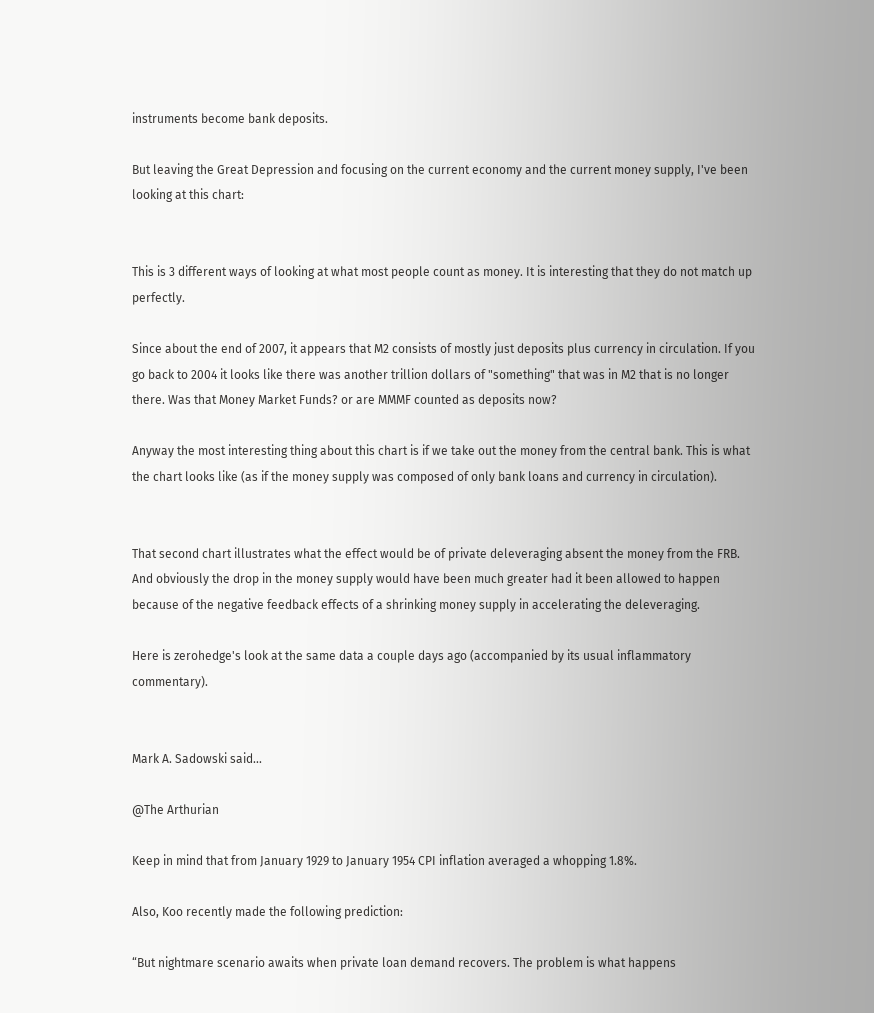instruments become bank deposits.

But leaving the Great Depression and focusing on the current economy and the current money supply, I've been looking at this chart:


This is 3 different ways of looking at what most people count as money. It is interesting that they do not match up perfectly.

Since about the end of 2007, it appears that M2 consists of mostly just deposits plus currency in circulation. If you go back to 2004 it looks like there was another trillion dollars of "something" that was in M2 that is no longer there. Was that Money Market Funds? or are MMMF counted as deposits now?

Anyway the most interesting thing about this chart is if we take out the money from the central bank. This is what the chart looks like (as if the money supply was composed of only bank loans and currency in circulation).


That second chart illustrates what the effect would be of private deleveraging absent the money from the FRB. And obviously the drop in the money supply would have been much greater had it been allowed to happen because of the negative feedback effects of a shrinking money supply in accelerating the deleveraging.

Here is zerohedge's look at the same data a couple days ago (accompanied by its usual inflammatory commentary).


Mark A. Sadowski said...

@The Arthurian

Keep in mind that from January 1929 to January 1954 CPI inflation averaged a whopping 1.8%.

Also, Koo recently made the following prediction:

“But nightmare scenario awaits when private loan demand recovers. The problem is what happens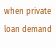when private loan demand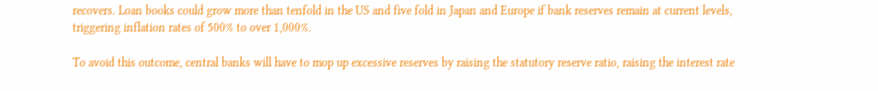recovers. Loan books could grow more than tenfold in the US and five fold in Japan and Europe if bank reserves remain at current levels, triggering inflation rates of 500% to over 1,000%.

To avoid this outcome, central banks will have to mop up excessive reserves by raising the statutory reserve ratio, raising the interest rate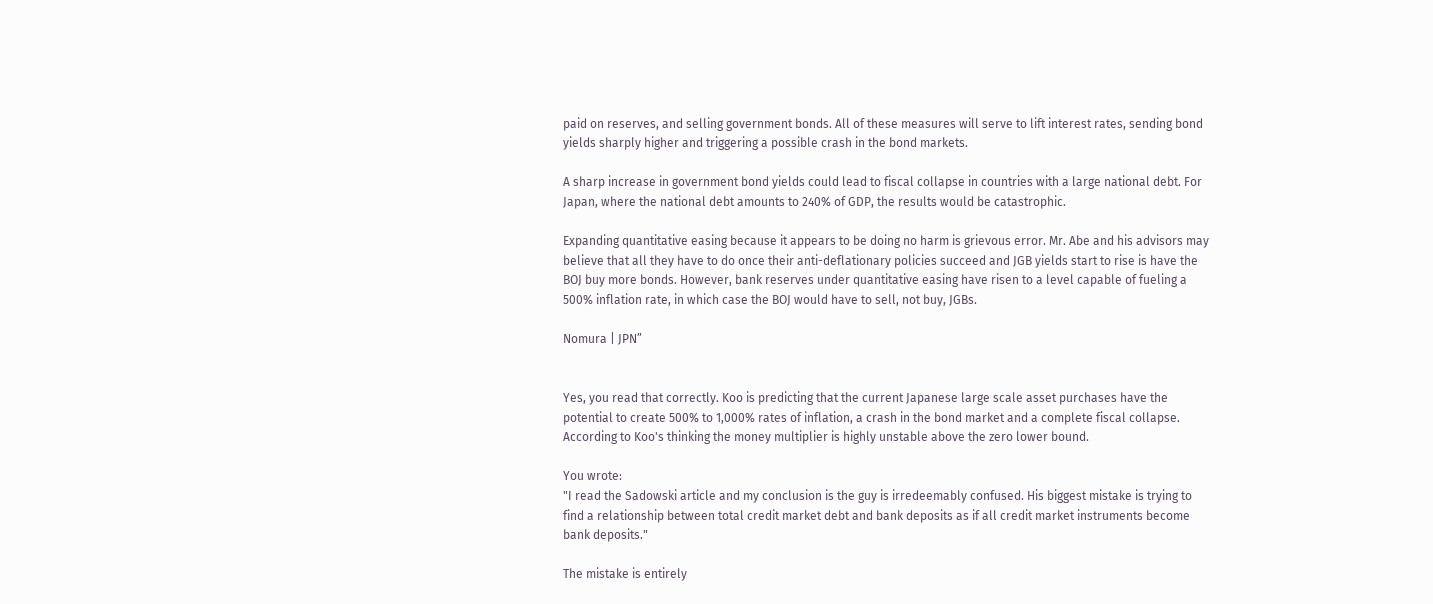paid on reserves, and selling government bonds. All of these measures will serve to lift interest rates, sending bond yields sharply higher and triggering a possible crash in the bond markets.

A sharp increase in government bond yields could lead to fiscal collapse in countries with a large national debt. For Japan, where the national debt amounts to 240% of GDP, the results would be catastrophic.

Expanding quantitative easing because it appears to be doing no harm is grievous error. Mr. Abe and his advisors may believe that all they have to do once their anti-deflationary policies succeed and JGB yields start to rise is have the BOJ buy more bonds. However, bank reserves under quantitative easing have risen to a level capable of fueling a 500% inflation rate, in which case the BOJ would have to sell, not buy, JGBs.

Nomura | JPN”


Yes, you read that correctly. Koo is predicting that the current Japanese large scale asset purchases have the potential to create 500% to 1,000% rates of inflation, a crash in the bond market and a complete fiscal collapse. According to Koo's thinking the money multiplier is highly unstable above the zero lower bound.

You wrote:
"I read the Sadowski article and my conclusion is the guy is irredeemably confused. His biggest mistake is trying to find a relationship between total credit market debt and bank deposits as if all credit market instruments become bank deposits."

The mistake is entirely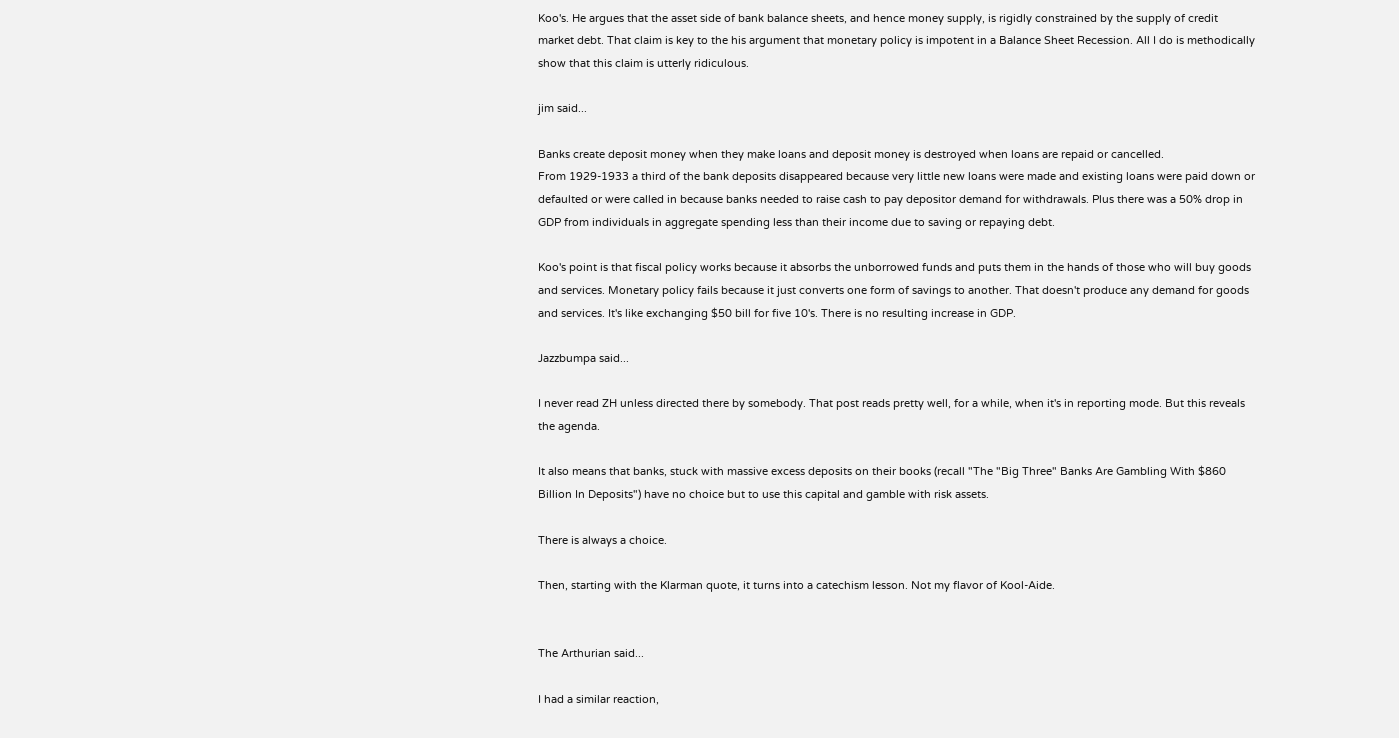Koo's. He argues that the asset side of bank balance sheets, and hence money supply, is rigidly constrained by the supply of credit market debt. That claim is key to the his argument that monetary policy is impotent in a Balance Sheet Recession. All I do is methodically show that this claim is utterly ridiculous.

jim said...

Banks create deposit money when they make loans and deposit money is destroyed when loans are repaid or cancelled.
From 1929-1933 a third of the bank deposits disappeared because very little new loans were made and existing loans were paid down or defaulted or were called in because banks needed to raise cash to pay depositor demand for withdrawals. Plus there was a 50% drop in GDP from individuals in aggregate spending less than their income due to saving or repaying debt.

Koo's point is that fiscal policy works because it absorbs the unborrowed funds and puts them in the hands of those who will buy goods and services. Monetary policy fails because it just converts one form of savings to another. That doesn't produce any demand for goods and services. It's like exchanging $50 bill for five 10's. There is no resulting increase in GDP.

Jazzbumpa said...

I never read ZH unless directed there by somebody. That post reads pretty well, for a while, when it's in reporting mode. But this reveals the agenda.

It also means that banks, stuck with massive excess deposits on their books (recall "The "Big Three" Banks Are Gambling With $860 Billion In Deposits") have no choice but to use this capital and gamble with risk assets.

There is always a choice.

Then, starting with the Klarman quote, it turns into a catechism lesson. Not my flavor of Kool-Aide.


The Arthurian said...

I had a similar reaction,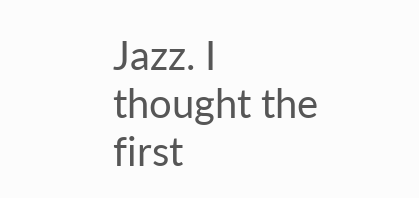Jazz. I thought the first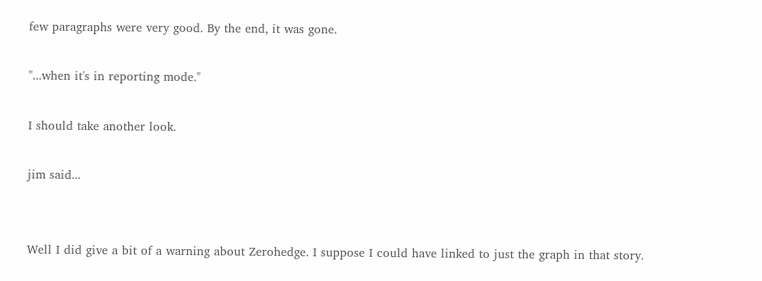few paragraphs were very good. By the end, it was gone.

"...when it's in reporting mode."

I should take another look.

jim said...


Well I did give a bit of a warning about Zerohedge. I suppose I could have linked to just the graph in that story.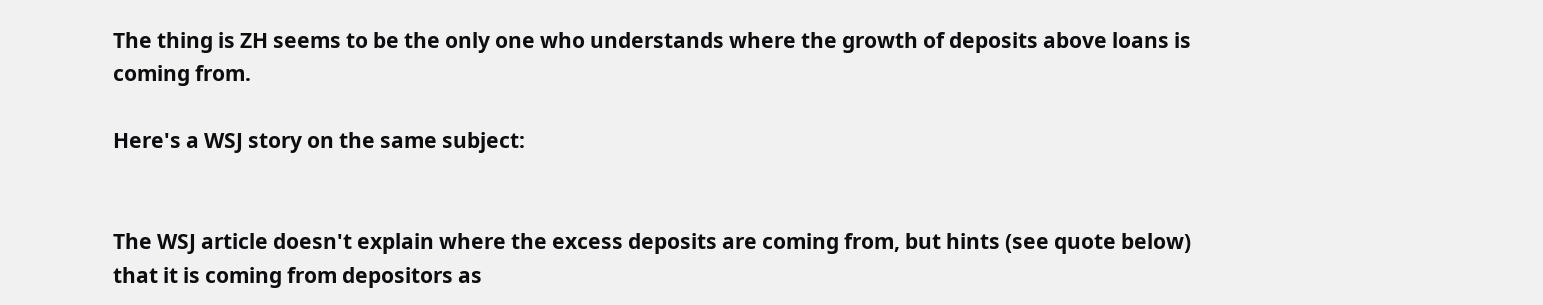The thing is ZH seems to be the only one who understands where the growth of deposits above loans is coming from.

Here's a WSJ story on the same subject:


The WSJ article doesn't explain where the excess deposits are coming from, but hints (see quote below) that it is coming from depositors as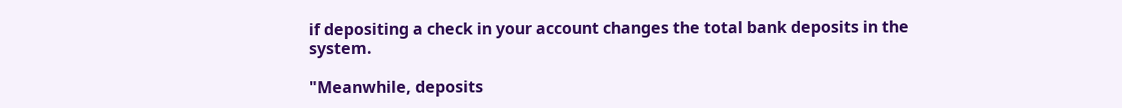if depositing a check in your account changes the total bank deposits in the system.

"Meanwhile, deposits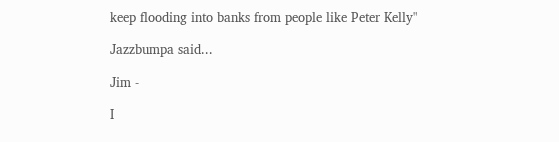keep flooding into banks from people like Peter Kelly"

Jazzbumpa said...

Jim -

I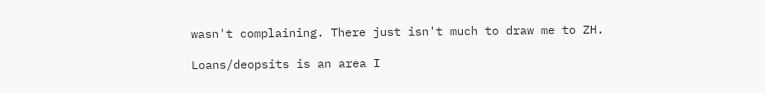wasn't complaining. There just isn't much to draw me to ZH.

Loans/deopsits is an area I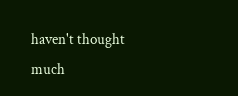haven't thought much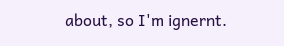about, so I'm ignernt.